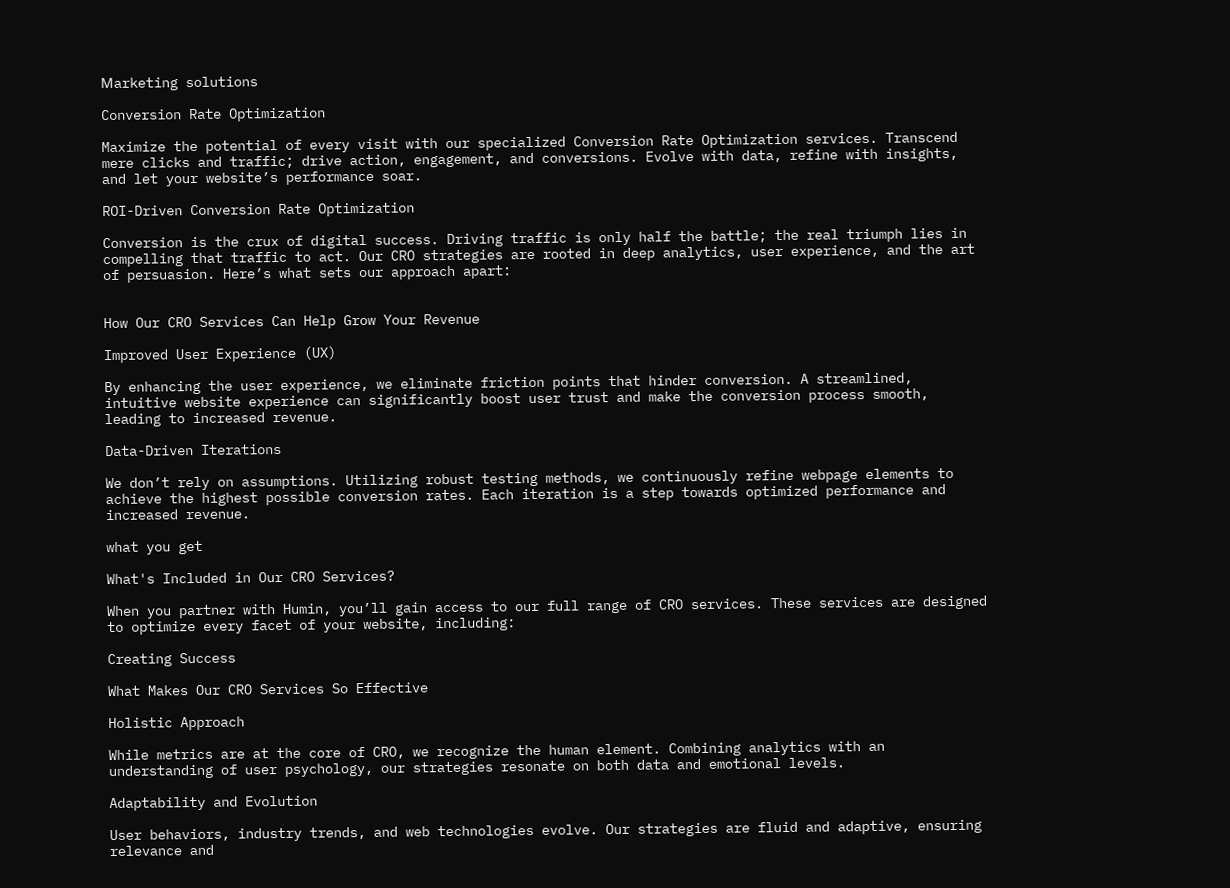Мarketing solutions

Conversion Rate Optimization

Maximize the potential of every visit with our specialized Conversion Rate Optimization services. Transcend mere clicks and traffic; drive action, engagement, and conversions. Evolve with data, refine with insights, and let your website’s performance soar.

ROI-Driven Conversion Rate Optimization

Conversion is the crux of digital success. Driving traffic is only half the battle; the real triumph lies in compelling that traffic to act. Our CRO strategies are rooted in deep analytics, user experience, and the art of persuasion. Here’s what sets our approach apart:


How Our CRO Services Can Help Grow Your Revenue

Improved User Experience (UX)

By enhancing the user experience, we eliminate friction points that hinder conversion. A streamlined, intuitive website experience can significantly boost user trust and make the conversion process smooth, leading to increased revenue.

Data-Driven Iterations

We don’t rely on assumptions. Utilizing robust testing methods, we continuously refine webpage elements to achieve the highest possible conversion rates. Each iteration is a step towards optimized performance and increased revenue.

what you get

What's Included in Our CRO Services?

When you partner with Humin, you’ll gain access to our full range of CRO services. These services are designed to optimize every facet of your website, including:

Creating Success

What Makes Our CRO Services So Effective

Holistic Approach

While metrics are at the core of CRO, we recognize the human element. Combining analytics with an understanding of user psychology, our strategies resonate on both data and emotional levels.

Adaptability and Evolution

User behaviors, industry trends, and web technologies evolve. Our strategies are fluid and adaptive, ensuring relevance and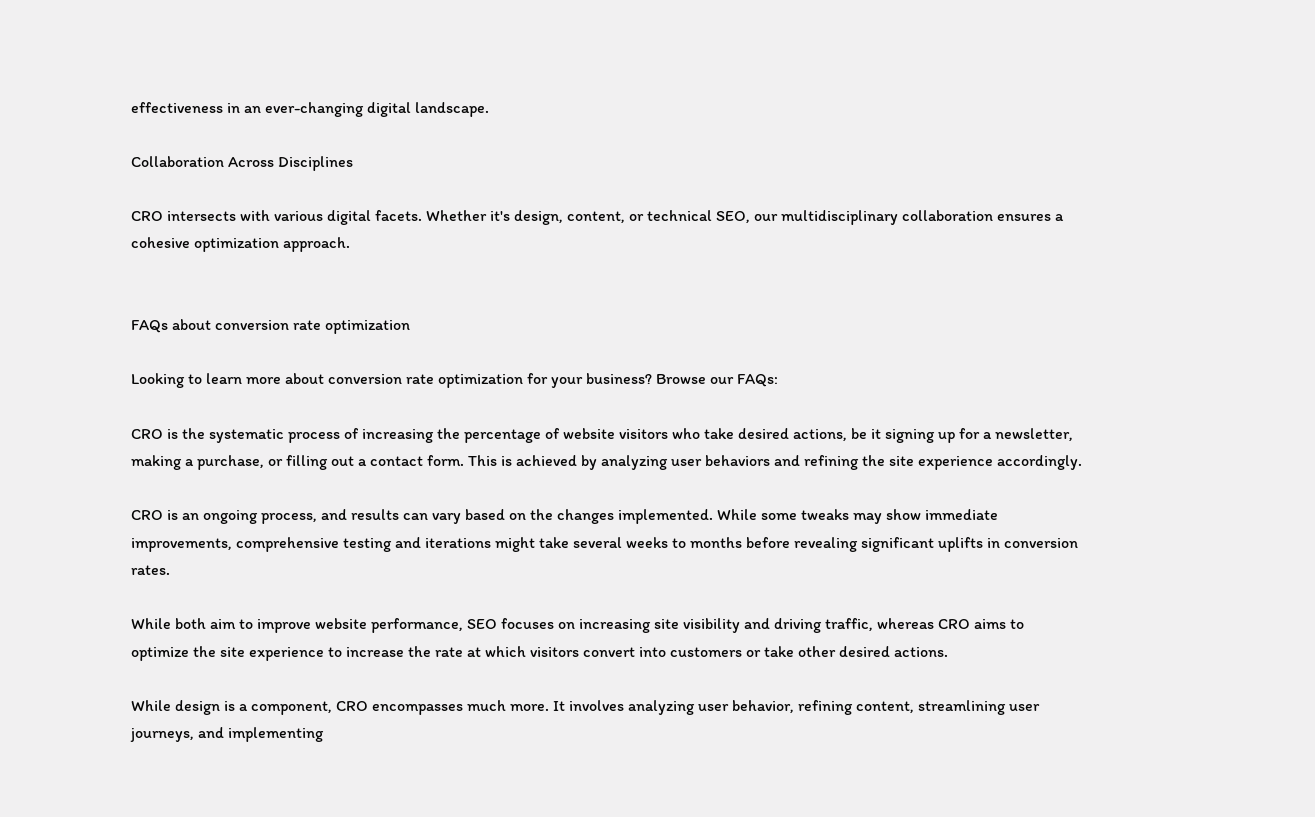effectiveness in an ever-changing digital landscape.

Collaboration Across Disciplines

CRO intersects with various digital facets. Whether it's design, content, or technical SEO, our multidisciplinary collaboration ensures a cohesive optimization approach.


FAQs about conversion rate optimization

Looking to learn more about conversion rate optimization for your business? Browse our FAQs:

CRO is the systematic process of increasing the percentage of website visitors who take desired actions, be it signing up for a newsletter, making a purchase, or filling out a contact form. This is achieved by analyzing user behaviors and refining the site experience accordingly.

CRO is an ongoing process, and results can vary based on the changes implemented. While some tweaks may show immediate improvements, comprehensive testing and iterations might take several weeks to months before revealing significant uplifts in conversion rates.

While both aim to improve website performance, SEO focuses on increasing site visibility and driving traffic, whereas CRO aims to optimize the site experience to increase the rate at which visitors convert into customers or take other desired actions.

While design is a component, CRO encompasses much more. It involves analyzing user behavior, refining content, streamlining user journeys, and implementing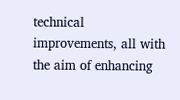technical improvements, all with the aim of enhancing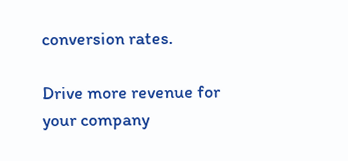conversion rates.

Drive more revenue for your company